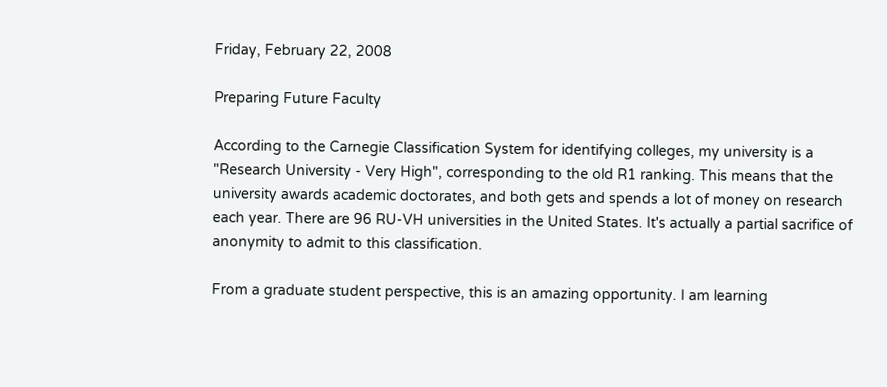Friday, February 22, 2008

Preparing Future Faculty

According to the Carnegie Classification System for identifying colleges, my university is a "Research University - Very High", corresponding to the old R1 ranking. This means that the university awards academic doctorates, and both gets and spends a lot of money on research each year. There are 96 RU-VH universities in the United States. It's actually a partial sacrifice of anonymity to admit to this classification.

From a graduate student perspective, this is an amazing opportunity. I am learning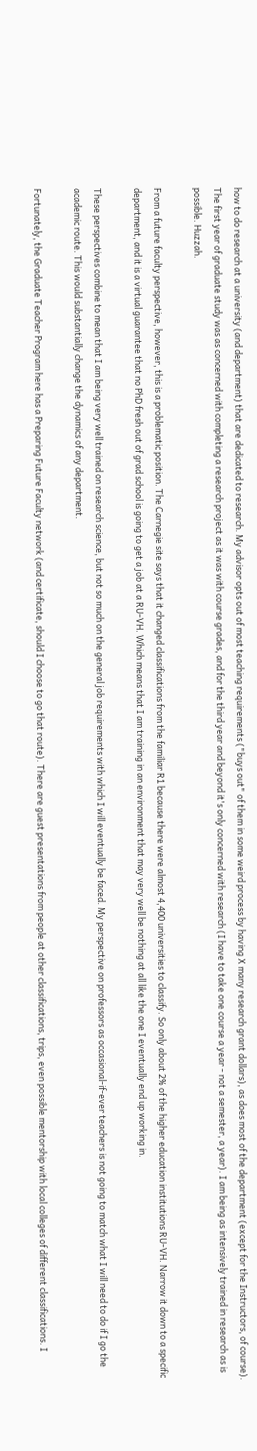how to do research at a university (and department) that are dedicated to research. My advisor opts out of most teaching requirements ("buys out" of them in some weird process by having X many research grant dollars), as does most of the department (except for the Instructors, of course). The first year of graduate study was as concerned with completing a research project as it was with course grades, and for the third year and beyond it's only concerned with research (I have to take one course a year - not a semester, a year). I am being as intensively trained in research as is possible. Huzzah.

From a future faculty perspective, however, this is a problematic position. The Carnegie site says that it changed classifications from the familiar R1 because there were almost 4,400 universities to classify. So only about 2% of the higher education institutions RU-VH. Narrow it down to a specific department, and it is a virtual guarantee that no PhD fresh out of grad school is going to get a job at a RU-VH. Which means that I am training in an environment that may very well be nothing at all like the one I eventually end up working in.

These perspectives combine to mean that I am being very well trained on research science, but not so much on the general job requirements with which I will eventually be faced. My perspective on professors as occasional-if-ever teachers is not going to match what I will need to do if I go the academic route. This would substantially change the dynamics of any department.

Fortunately, the Graduate Teacher Program here has a Preparing Future Faculty network (and certificate, should I choose to go that route). There are guest presentations from people at other classifications, trips, even possible mentorship with local colleges of different classifications. I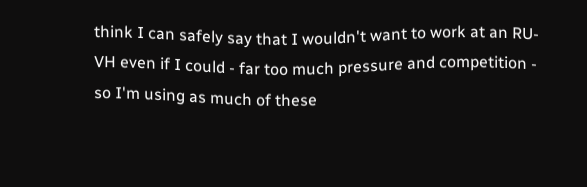think I can safely say that I wouldn't want to work at an RU-VH even if I could - far too much pressure and competition - so I'm using as much of these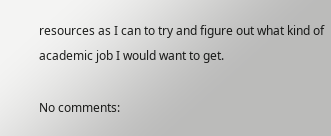resources as I can to try and figure out what kind of academic job I would want to get.

No comments: